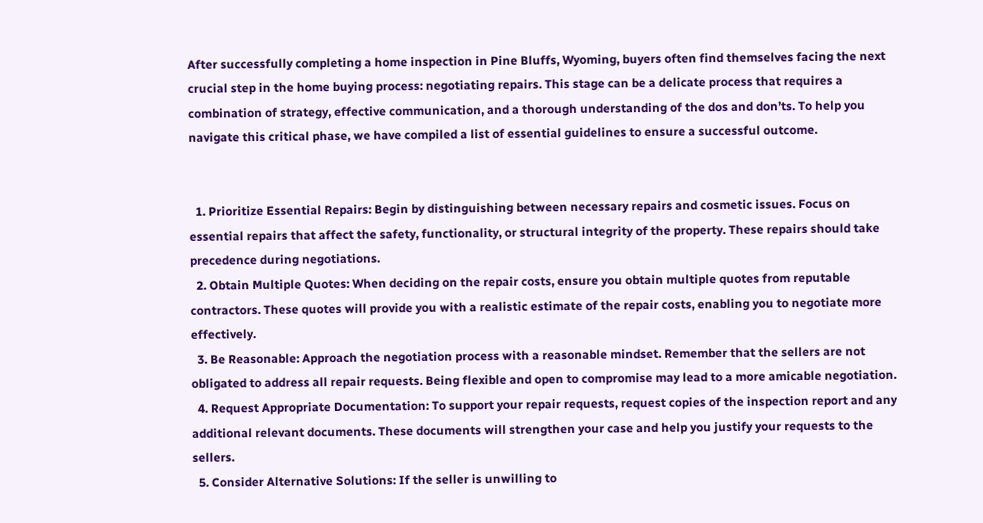After successfully completing a home inspection in Pine Bluffs, Wyoming, buyers often find themselves facing the next crucial step in the home buying process: negotiating repairs. This stage can be a delicate process that requires a combination of strategy, effective communication, and a thorough understanding of the dos and don’ts. To help you navigate this critical phase, we have compiled a list of essential guidelines to ensure a successful outcome.


  1. Prioritize Essential Repairs: Begin by distinguishing between necessary repairs and cosmetic issues. Focus on essential repairs that affect the safety, functionality, or structural integrity of the property. These repairs should take precedence during negotiations.
  2. Obtain Multiple Quotes: When deciding on the repair costs, ensure you obtain multiple quotes from reputable contractors. These quotes will provide you with a realistic estimate of the repair costs, enabling you to negotiate more effectively.
  3. Be Reasonable: Approach the negotiation process with a reasonable mindset. Remember that the sellers are not obligated to address all repair requests. Being flexible and open to compromise may lead to a more amicable negotiation.
  4. Request Appropriate Documentation: To support your repair requests, request copies of the inspection report and any additional relevant documents. These documents will strengthen your case and help you justify your requests to the sellers.
  5. Consider Alternative Solutions: If the seller is unwilling to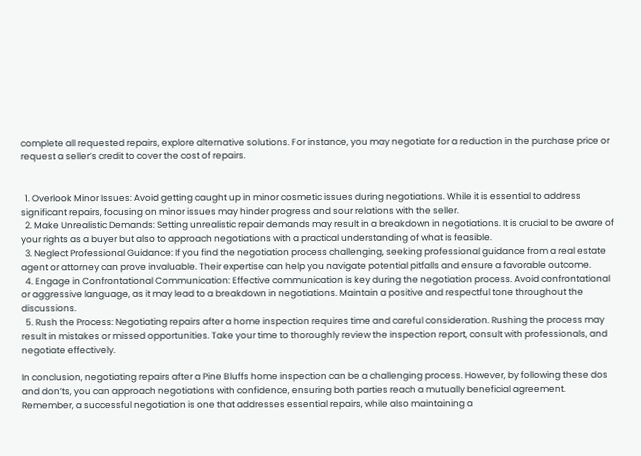complete all requested repairs, explore alternative solutions. For instance, you may negotiate for a reduction in the purchase price or request a seller’s credit to cover the cost of repairs.


  1. Overlook Minor Issues: Avoid getting caught up in minor cosmetic issues during negotiations. While it is essential to address significant repairs, focusing on minor issues may hinder progress and sour relations with the seller.
  2. Make Unrealistic Demands: Setting unrealistic repair demands may result in a breakdown in negotiations. It is crucial to be aware of your rights as a buyer but also to approach negotiations with a practical understanding of what is feasible.
  3. Neglect Professional Guidance: If you find the negotiation process challenging, seeking professional guidance from a real estate agent or attorney can prove invaluable. Their expertise can help you navigate potential pitfalls and ensure a favorable outcome.
  4. Engage in Confrontational Communication: Effective communication is key during the negotiation process. Avoid confrontational or aggressive language, as it may lead to a breakdown in negotiations. Maintain a positive and respectful tone throughout the discussions.
  5. Rush the Process: Negotiating repairs after a home inspection requires time and careful consideration. Rushing the process may result in mistakes or missed opportunities. Take your time to thoroughly review the inspection report, consult with professionals, and negotiate effectively.

In conclusion, negotiating repairs after a Pine Bluffs home inspection can be a challenging process. However, by following these dos and don’ts, you can approach negotiations with confidence, ensuring both parties reach a mutually beneficial agreement. Remember, a successful negotiation is one that addresses essential repairs, while also maintaining a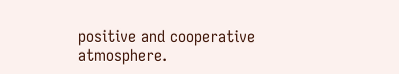positive and cooperative atmosphere.